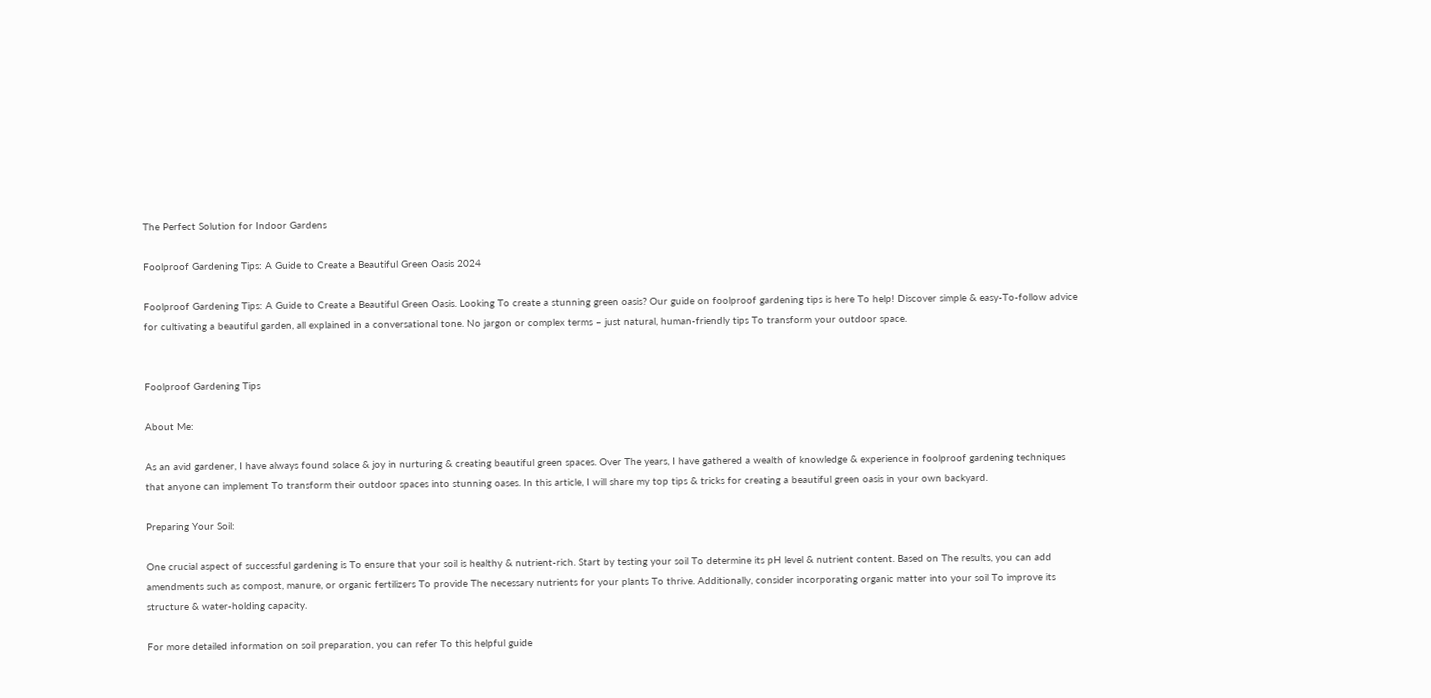The Perfect Solution for Indoor Gardens

Foolproof Gardening Tips: A Guide to Create a Beautiful Green Oasis 2024

Foolproof Gardening Tips: A Guide to Create a Beautiful Green Oasis. Looking To create a stunning green oasis? Our guide on foolproof gardening tips is here To help! Discover simple & easy-To-follow advice for cultivating a beautiful garden, all explained in a conversational tone. No jargon or complex terms – just natural, human-friendly tips To transform your outdoor space.


Foolproof Gardening Tips

About Me:

As an avid gardener, I have always found solace & joy in nurturing & creating beautiful green spaces. Over The years, I have gathered a wealth of knowledge & experience in foolproof gardening techniques that anyone can implement To transform their outdoor spaces into stunning oases. In this article, I will share my top tips & tricks for creating a beautiful green oasis in your own backyard.

Preparing Your Soil:

One crucial aspect of successful gardening is To ensure that your soil is healthy & nutrient-rich. Start by testing your soil To determine its pH level & nutrient content. Based on The results, you can add amendments such as compost, manure, or organic fertilizers To provide The necessary nutrients for your plants To thrive. Additionally, consider incorporating organic matter into your soil To improve its structure & water-holding capacity.

For more detailed information on soil preparation, you can refer To this helpful guide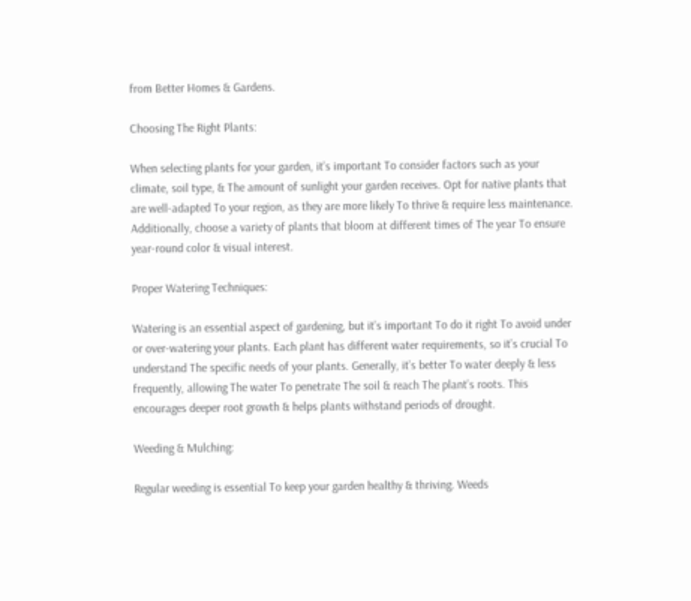from Better Homes & Gardens.

Choosing The Right Plants:

When selecting plants for your garden, it’s important To consider factors such as your climate, soil type, & The amount of sunlight your garden receives. Opt for native plants that are well-adapted To your region, as they are more likely To thrive & require less maintenance. Additionally, choose a variety of plants that bloom at different times of The year To ensure year-round color & visual interest.

Proper Watering Techniques:

Watering is an essential aspect of gardening, but it’s important To do it right To avoid under or over-watering your plants. Each plant has different water requirements, so it’s crucial To understand The specific needs of your plants. Generally, it’s better To water deeply & less frequently, allowing The water To penetrate The soil & reach The plant’s roots. This encourages deeper root growth & helps plants withstand periods of drought.

Weeding & Mulching:

Regular weeding is essential To keep your garden healthy & thriving. Weeds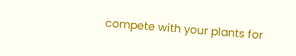compete with your plants for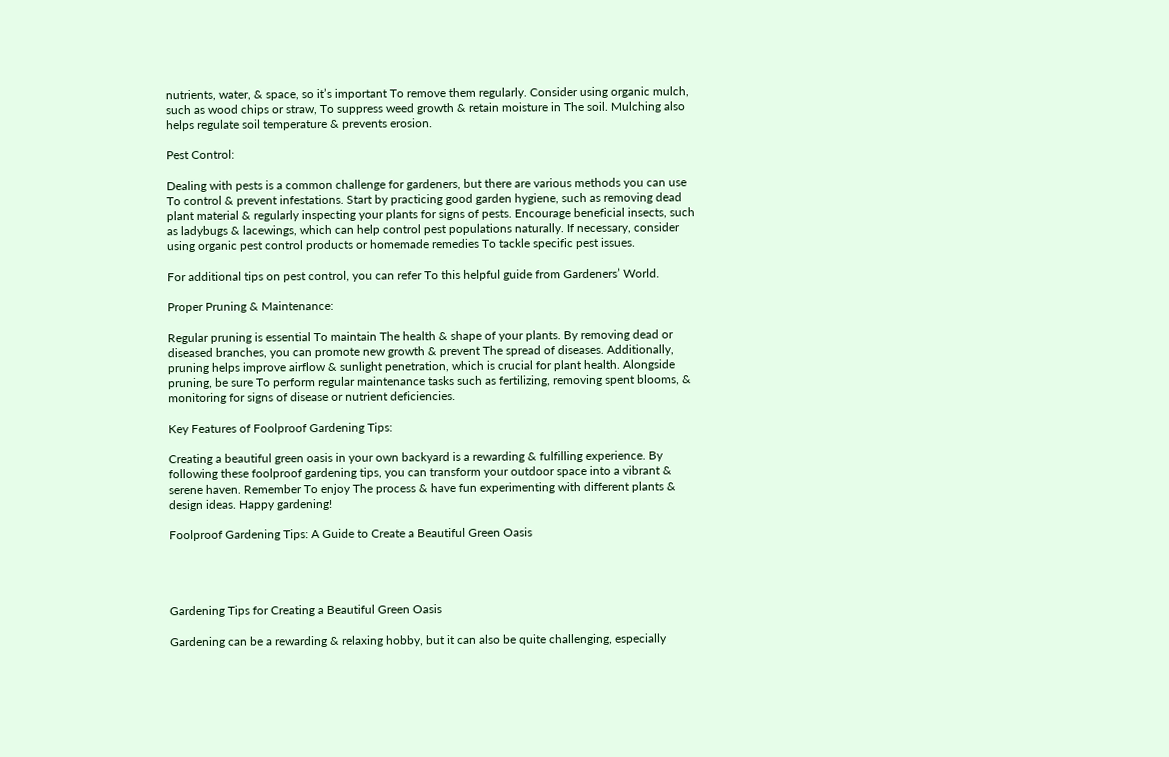nutrients, water, & space, so it’s important To remove them regularly. Consider using organic mulch, such as wood chips or straw, To suppress weed growth & retain moisture in The soil. Mulching also helps regulate soil temperature & prevents erosion.

Pest Control:

Dealing with pests is a common challenge for gardeners, but there are various methods you can use To control & prevent infestations. Start by practicing good garden hygiene, such as removing dead plant material & regularly inspecting your plants for signs of pests. Encourage beneficial insects, such as ladybugs & lacewings, which can help control pest populations naturally. If necessary, consider using organic pest control products or homemade remedies To tackle specific pest issues.

For additional tips on pest control, you can refer To this helpful guide from Gardeners’ World.

Proper Pruning & Maintenance:

Regular pruning is essential To maintain The health & shape of your plants. By removing dead or diseased branches, you can promote new growth & prevent The spread of diseases. Additionally, pruning helps improve airflow & sunlight penetration, which is crucial for plant health. Alongside pruning, be sure To perform regular maintenance tasks such as fertilizing, removing spent blooms, & monitoring for signs of disease or nutrient deficiencies.

Key Features of Foolproof Gardening Tips:

Creating a beautiful green oasis in your own backyard is a rewarding & fulfilling experience. By following these foolproof gardening tips, you can transform your outdoor space into a vibrant & serene haven. Remember To enjoy The process & have fun experimenting with different plants & design ideas. Happy gardening!

Foolproof Gardening Tips: A Guide to Create a Beautiful Green Oasis




Gardening Tips for Creating a Beautiful Green Oasis

Gardening can be a rewarding & relaxing hobby, but it can also be quite challenging, especially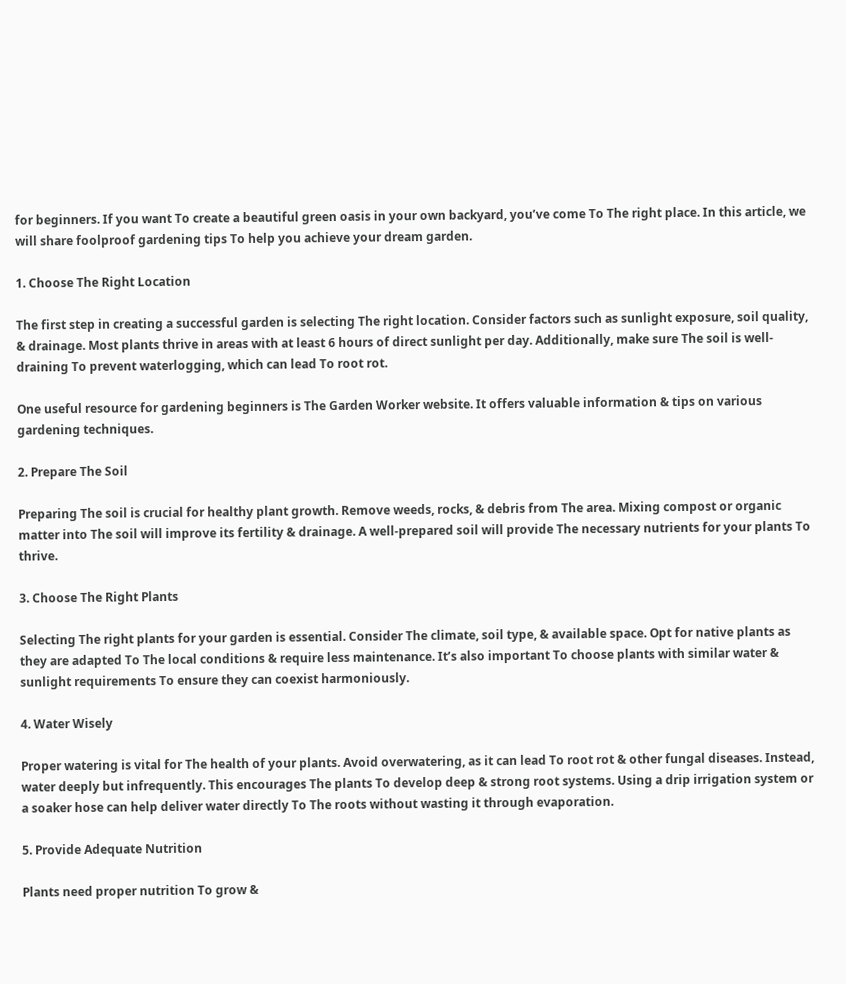for beginners. If you want To create a beautiful green oasis in your own backyard, you’ve come To The right place. In this article, we will share foolproof gardening tips To help you achieve your dream garden.

1. Choose The Right Location

The first step in creating a successful garden is selecting The right location. Consider factors such as sunlight exposure, soil quality, & drainage. Most plants thrive in areas with at least 6 hours of direct sunlight per day. Additionally, make sure The soil is well-draining To prevent waterlogging, which can lead To root rot.

One useful resource for gardening beginners is The Garden Worker website. It offers valuable information & tips on various gardening techniques.

2. Prepare The Soil

Preparing The soil is crucial for healthy plant growth. Remove weeds, rocks, & debris from The area. Mixing compost or organic matter into The soil will improve its fertility & drainage. A well-prepared soil will provide The necessary nutrients for your plants To thrive.

3. Choose The Right Plants

Selecting The right plants for your garden is essential. Consider The climate, soil type, & available space. Opt for native plants as they are adapted To The local conditions & require less maintenance. It’s also important To choose plants with similar water & sunlight requirements To ensure they can coexist harmoniously.

4. Water Wisely

Proper watering is vital for The health of your plants. Avoid overwatering, as it can lead To root rot & other fungal diseases. Instead, water deeply but infrequently. This encourages The plants To develop deep & strong root systems. Using a drip irrigation system or a soaker hose can help deliver water directly To The roots without wasting it through evaporation.

5. Provide Adequate Nutrition

Plants need proper nutrition To grow &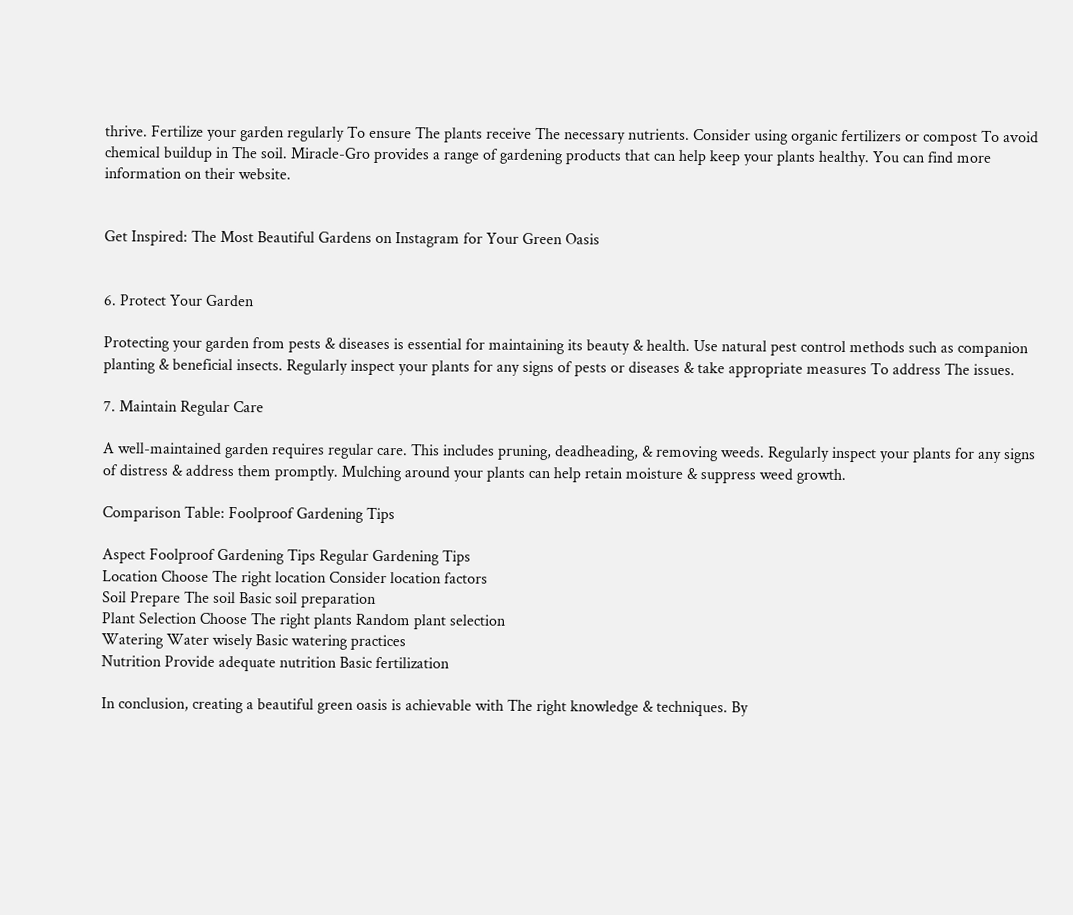thrive. Fertilize your garden regularly To ensure The plants receive The necessary nutrients. Consider using organic fertilizers or compost To avoid chemical buildup in The soil. Miracle-Gro provides a range of gardening products that can help keep your plants healthy. You can find more information on their website.


Get Inspired: The Most Beautiful Gardens on Instagram for Your Green Oasis


6. Protect Your Garden

Protecting your garden from pests & diseases is essential for maintaining its beauty & health. Use natural pest control methods such as companion planting & beneficial insects. Regularly inspect your plants for any signs of pests or diseases & take appropriate measures To address The issues.

7. Maintain Regular Care

A well-maintained garden requires regular care. This includes pruning, deadheading, & removing weeds. Regularly inspect your plants for any signs of distress & address them promptly. Mulching around your plants can help retain moisture & suppress weed growth.

Comparison Table: Foolproof Gardening Tips

Aspect Foolproof Gardening Tips Regular Gardening Tips
Location Choose The right location Consider location factors
Soil Prepare The soil Basic soil preparation
Plant Selection Choose The right plants Random plant selection
Watering Water wisely Basic watering practices
Nutrition Provide adequate nutrition Basic fertilization

In conclusion, creating a beautiful green oasis is achievable with The right knowledge & techniques. By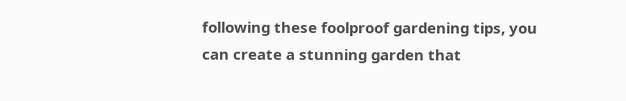following these foolproof gardening tips, you can create a stunning garden that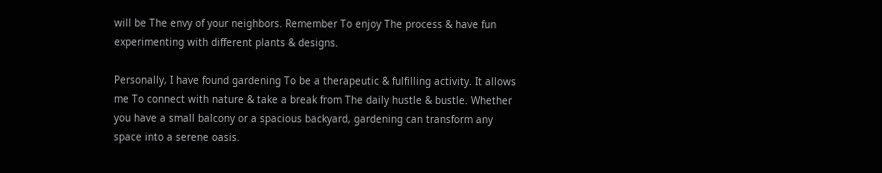will be The envy of your neighbors. Remember To enjoy The process & have fun experimenting with different plants & designs.

Personally, I have found gardening To be a therapeutic & fulfilling activity. It allows me To connect with nature & take a break from The daily hustle & bustle. Whether you have a small balcony or a spacious backyard, gardening can transform any space into a serene oasis.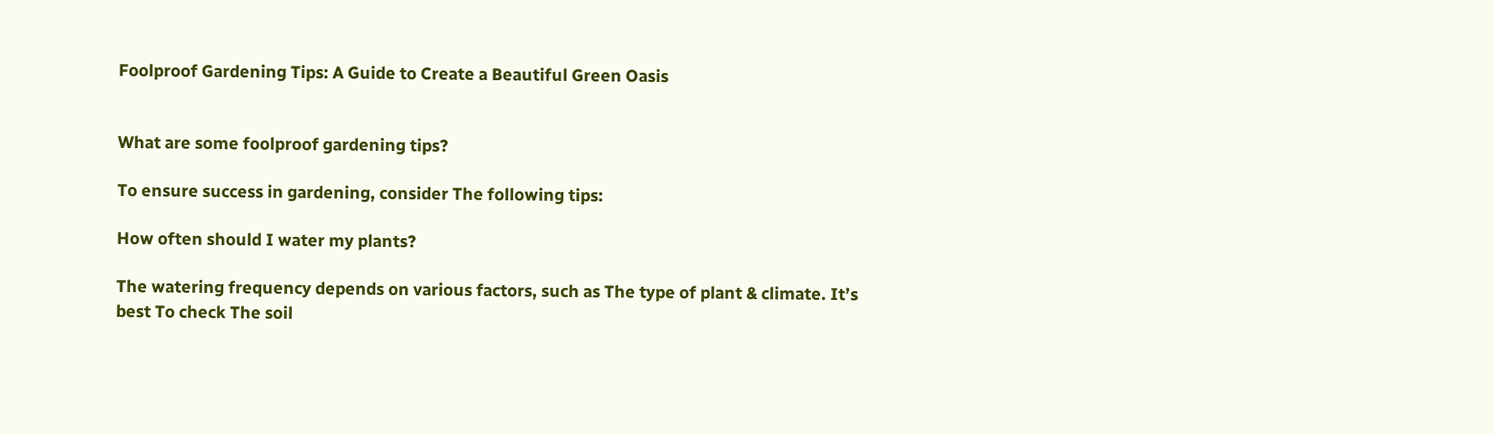Foolproof Gardening Tips: A Guide to Create a Beautiful Green Oasis


What are some foolproof gardening tips?

To ensure success in gardening, consider The following tips:

How often should I water my plants?

The watering frequency depends on various factors, such as The type of plant & climate. It’s best To check The soil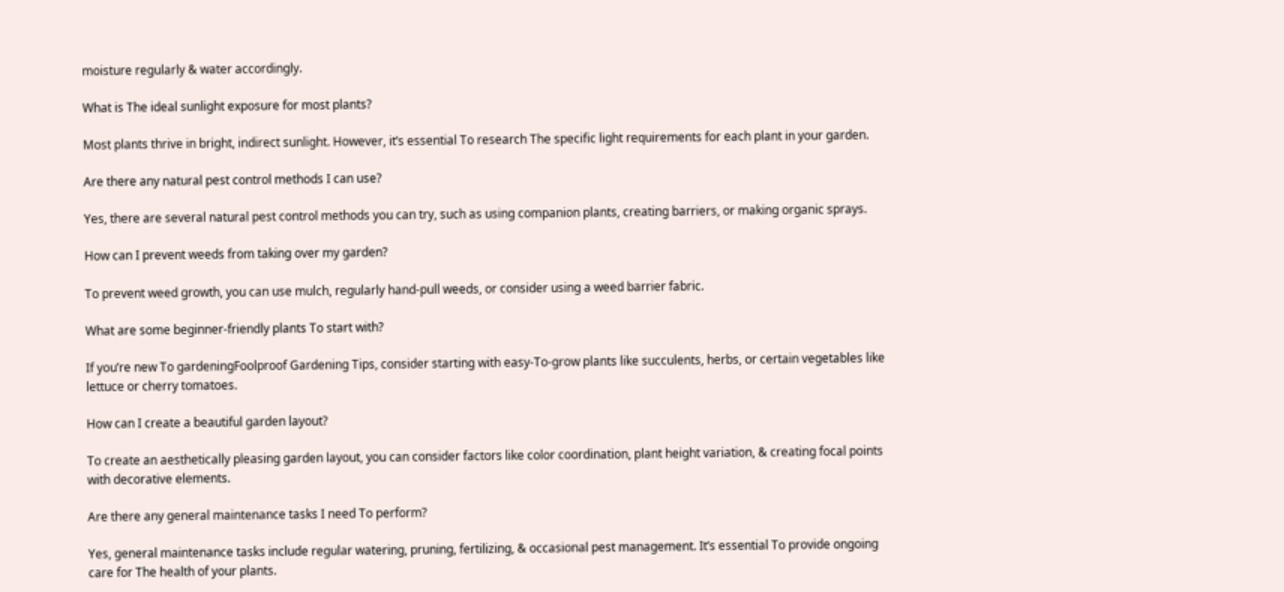moisture regularly & water accordingly.

What is The ideal sunlight exposure for most plants?

Most plants thrive in bright, indirect sunlight. However, it’s essential To research The specific light requirements for each plant in your garden.

Are there any natural pest control methods I can use?

Yes, there are several natural pest control methods you can try, such as using companion plants, creating barriers, or making organic sprays.

How can I prevent weeds from taking over my garden?

To prevent weed growth, you can use mulch, regularly hand-pull weeds, or consider using a weed barrier fabric.

What are some beginner-friendly plants To start with?

If you’re new To gardeningFoolproof Gardening Tips, consider starting with easy-To-grow plants like succulents, herbs, or certain vegetables like lettuce or cherry tomatoes.

How can I create a beautiful garden layout?

To create an aesthetically pleasing garden layout, you can consider factors like color coordination, plant height variation, & creating focal points with decorative elements.

Are there any general maintenance tasks I need To perform?

Yes, general maintenance tasks include regular watering, pruning, fertilizing, & occasional pest management. It’s essential To provide ongoing care for The health of your plants.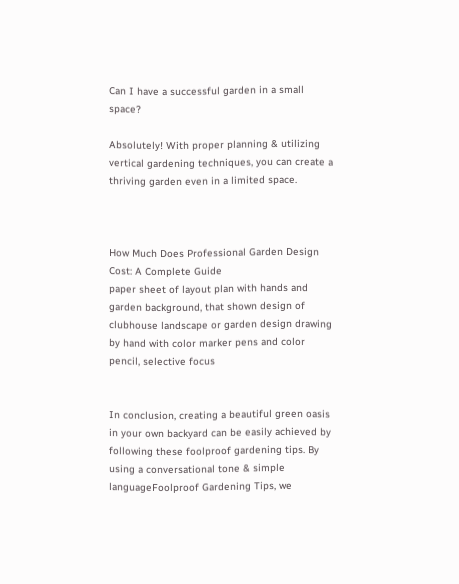Can I have a successful garden in a small space?

Absolutely! With proper planning & utilizing vertical gardening techniques, you can create a thriving garden even in a limited space.



How Much Does Professional Garden Design Cost: A Complete Guide
paper sheet of layout plan with hands and garden background, that shown design of clubhouse landscape or garden design drawing by hand with color marker pens and color pencil, selective focus


In conclusion, creating a beautiful green oasis in your own backyard can be easily achieved by following these foolproof gardening tips. By using a conversational tone & simple languageFoolproof Gardening Tips, we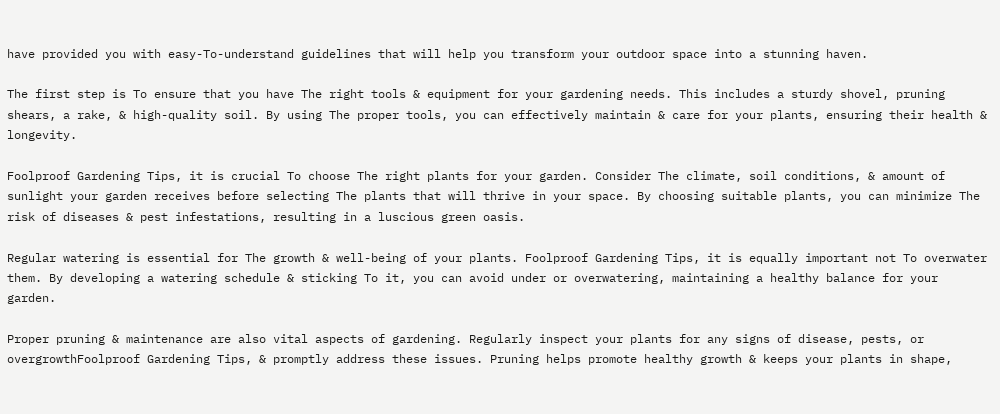have provided you with easy-To-understand guidelines that will help you transform your outdoor space into a stunning haven.

The first step is To ensure that you have The right tools & equipment for your gardening needs. This includes a sturdy shovel, pruning shears, a rake, & high-quality soil. By using The proper tools, you can effectively maintain & care for your plants, ensuring their health & longevity.

Foolproof Gardening Tips, it is crucial To choose The right plants for your garden. Consider The climate, soil conditions, & amount of sunlight your garden receives before selecting The plants that will thrive in your space. By choosing suitable plants, you can minimize The risk of diseases & pest infestations, resulting in a luscious green oasis.

Regular watering is essential for The growth & well-being of your plants. Foolproof Gardening Tips, it is equally important not To overwater them. By developing a watering schedule & sticking To it, you can avoid under or overwatering, maintaining a healthy balance for your garden.

Proper pruning & maintenance are also vital aspects of gardening. Regularly inspect your plants for any signs of disease, pests, or overgrowthFoolproof Gardening Tips, & promptly address these issues. Pruning helps promote healthy growth & keeps your plants in shape,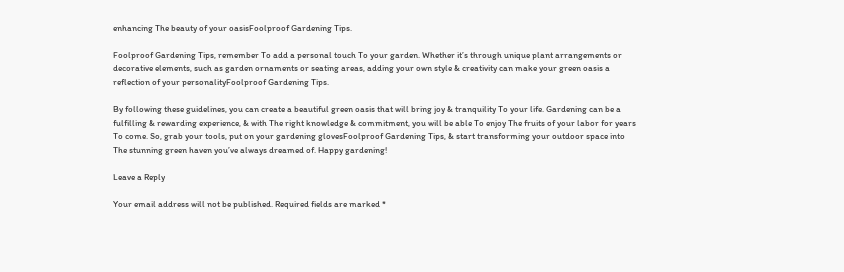enhancing The beauty of your oasisFoolproof Gardening Tips.

Foolproof Gardening Tips, remember To add a personal touch To your garden. Whether it’s through unique plant arrangements or decorative elements, such as garden ornaments or seating areas, adding your own style & creativity can make your green oasis a reflection of your personalityFoolproof Gardening Tips.

By following these guidelines, you can create a beautiful green oasis that will bring joy & tranquility To your life. Gardening can be a fulfilling & rewarding experience, & with The right knowledge & commitment, you will be able To enjoy The fruits of your labor for years To come. So, grab your tools, put on your gardening glovesFoolproof Gardening Tips, & start transforming your outdoor space into The stunning green haven you’ve always dreamed of. Happy gardening!

Leave a Reply

Your email address will not be published. Required fields are marked *